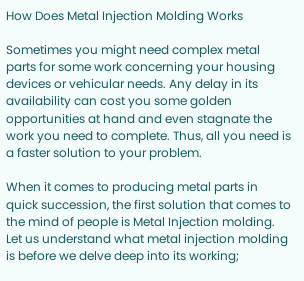How Does Metal Injection Molding Works

Sometimes you might need complex metal parts for some work concerning your housing devices or vehicular needs. Any delay in its availability can cost you some golden opportunities at hand and even stagnate the work you need to complete. Thus, all you need is a faster solution to your problem.

When it comes to producing metal parts in quick succession, the first solution that comes to the mind of people is Metal Injection molding. Let us understand what metal injection molding is before we delve deep into its working;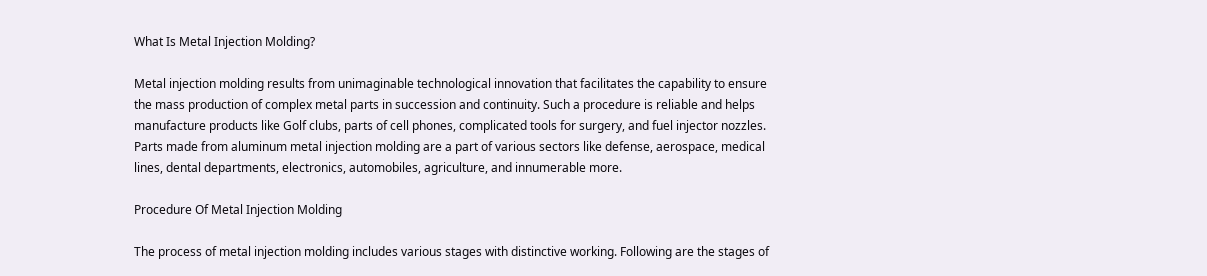What Is Metal Injection Molding?

Metal injection molding results from unimaginable technological innovation that facilitates the capability to ensure the mass production of complex metal parts in succession and continuity. Such a procedure is reliable and helps manufacture products like Golf clubs, parts of cell phones, complicated tools for surgery, and fuel injector nozzles. Parts made from aluminum metal injection molding are a part of various sectors like defense, aerospace, medical lines, dental departments, electronics, automobiles, agriculture, and innumerable more.

Procedure Of Metal Injection Molding

The process of metal injection molding includes various stages with distinctive working. Following are the stages of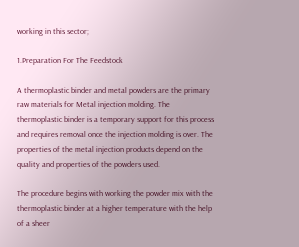working in this sector;

1.Preparation For The Feedstock

A thermoplastic binder and metal powders are the primary raw materials for Metal injection molding. The thermoplastic binder is a temporary support for this process and requires removal once the injection molding is over. The properties of the metal injection products depend on the quality and properties of the powders used.

The procedure begins with working the powder mix with the thermoplastic binder at a higher temperature with the help of a sheer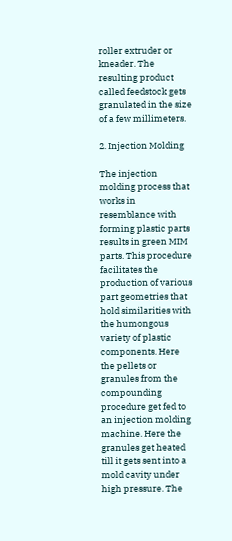roller extruder or kneader. The resulting product called feedstock gets granulated in the size of a few millimeters.

2. Injection Molding

The injection molding process that works in resemblance with forming plastic parts results in green MIM parts. This procedure facilitates the production of various part geometries that hold similarities with the humongous variety of plastic components. Here the pellets or granules from the compounding procedure get fed to an injection molding machine. Here the granules get heated till it gets sent into a mold cavity under high pressure. The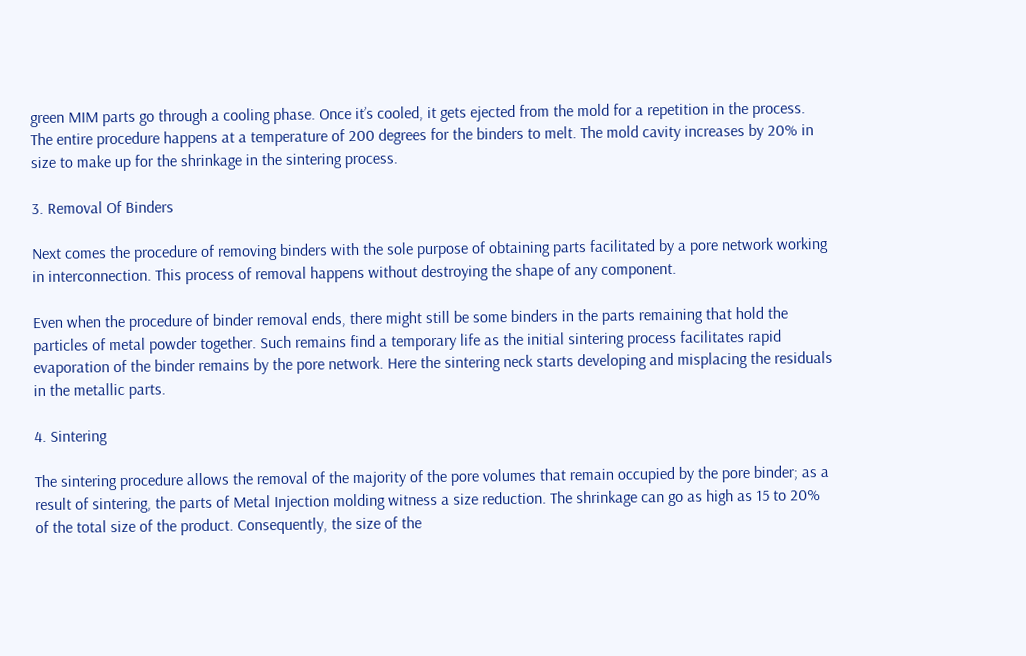green MIM parts go through a cooling phase. Once it’s cooled, it gets ejected from the mold for a repetition in the process. The entire procedure happens at a temperature of 200 degrees for the binders to melt. The mold cavity increases by 20% in size to make up for the shrinkage in the sintering process.

3. Removal Of Binders

Next comes the procedure of removing binders with the sole purpose of obtaining parts facilitated by a pore network working in interconnection. This process of removal happens without destroying the shape of any component.

Even when the procedure of binder removal ends, there might still be some binders in the parts remaining that hold the particles of metal powder together. Such remains find a temporary life as the initial sintering process facilitates rapid evaporation of the binder remains by the pore network. Here the sintering neck starts developing and misplacing the residuals in the metallic parts.

4. Sintering

The sintering procedure allows the removal of the majority of the pore volumes that remain occupied by the pore binder; as a result of sintering, the parts of Metal Injection molding witness a size reduction. The shrinkage can go as high as 15 to 20% of the total size of the product. Consequently, the size of the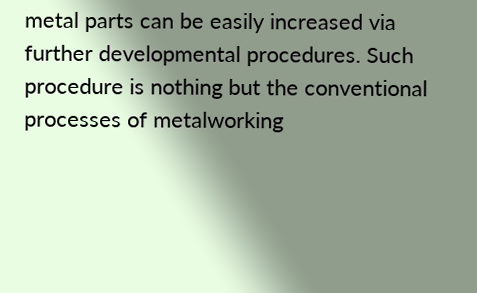metal parts can be easily increased via further developmental procedures. Such procedure is nothing but the conventional processes of metalworking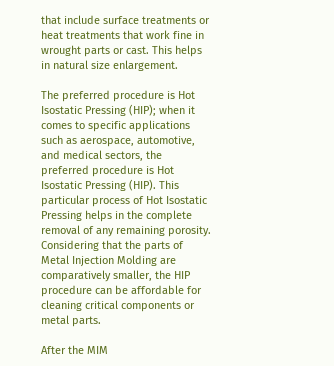that include surface treatments or heat treatments that work fine in wrought parts or cast. This helps in natural size enlargement.

The preferred procedure is Hot Isostatic Pressing (HIP); when it comes to specific applications such as aerospace, automotive, and medical sectors, the preferred procedure is Hot Isostatic Pressing (HIP). This particular process of Hot Isostatic Pressing helps in the complete removal of any remaining porosity. Considering that the parts of Metal Injection Molding are comparatively smaller, the HIP procedure can be affordable for cleaning critical components or metal parts.

After the MIM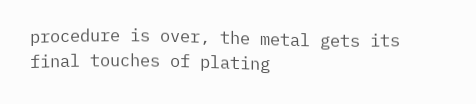procedure is over, the metal gets its final touches of plating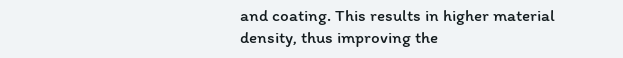and coating. This results in higher material density, thus improving the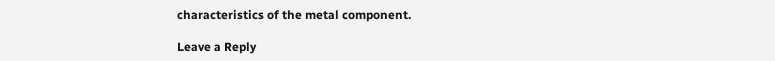characteristics of the metal component.

Leave a Reply